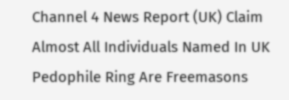Channel 4 News Report (UK) Claim Almost All Individuals Named In UK Pedophile Ring Are Freemasons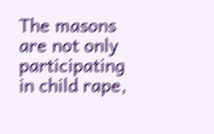The masons are not only participating in child rape,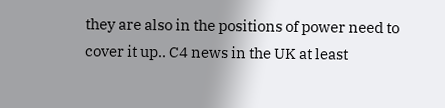they are also in the positions of power need to cover it up.. C4 news in the UK at least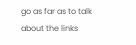go as far as to talk about the links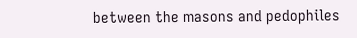between the masons and pedophiles